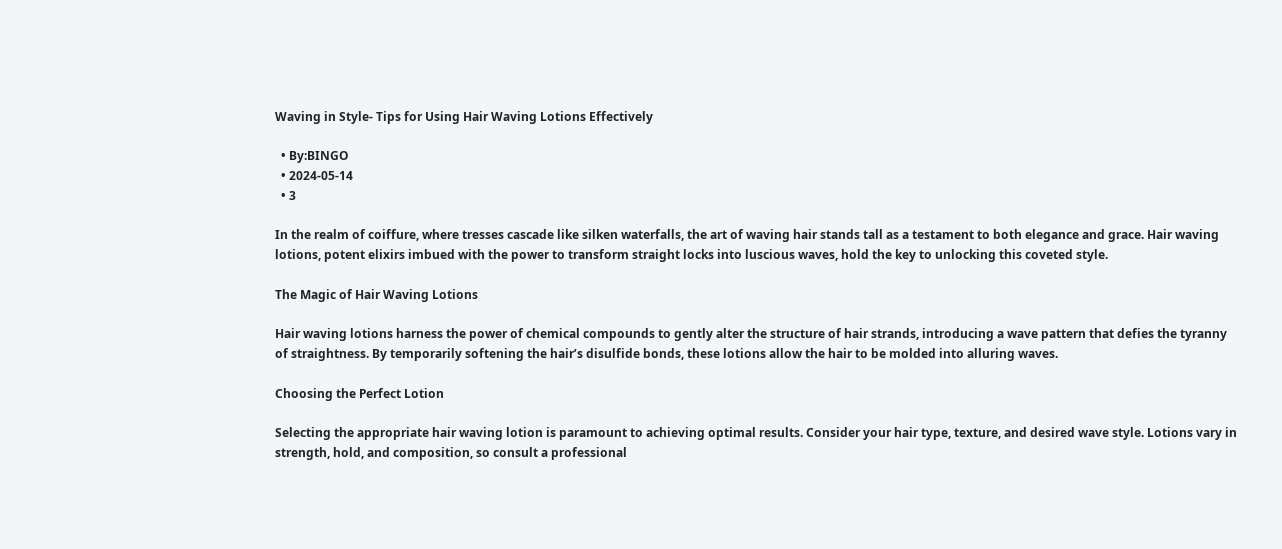Waving in Style- Tips for Using Hair Waving Lotions Effectively

  • By:BINGO
  • 2024-05-14
  • 3

In the realm of coiffure, where tresses cascade like silken waterfalls, the art of waving hair stands tall as a testament to both elegance and grace. Hair waving lotions, potent elixirs imbued with the power to transform straight locks into luscious waves, hold the key to unlocking this coveted style.

The Magic of Hair Waving Lotions

Hair waving lotions harness the power of chemical compounds to gently alter the structure of hair strands, introducing a wave pattern that defies the tyranny of straightness. By temporarily softening the hair’s disulfide bonds, these lotions allow the hair to be molded into alluring waves.

Choosing the Perfect Lotion

Selecting the appropriate hair waving lotion is paramount to achieving optimal results. Consider your hair type, texture, and desired wave style. Lotions vary in strength, hold, and composition, so consult a professional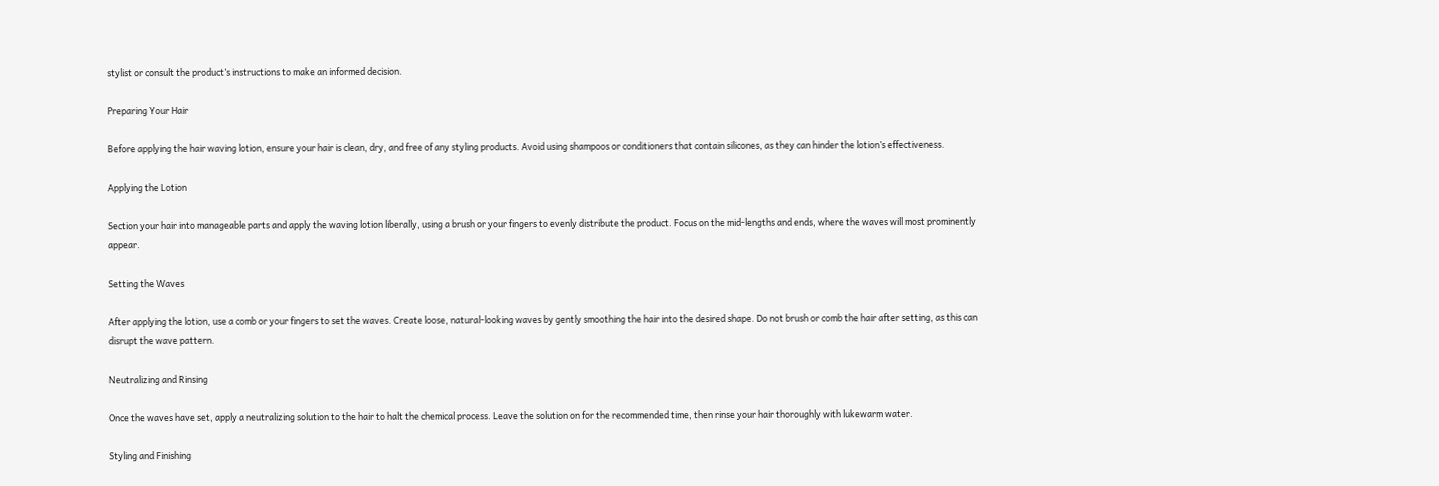stylist or consult the product’s instructions to make an informed decision.

Preparing Your Hair

Before applying the hair waving lotion, ensure your hair is clean, dry, and free of any styling products. Avoid using shampoos or conditioners that contain silicones, as they can hinder the lotion’s effectiveness.

Applying the Lotion

Section your hair into manageable parts and apply the waving lotion liberally, using a brush or your fingers to evenly distribute the product. Focus on the mid-lengths and ends, where the waves will most prominently appear.

Setting the Waves

After applying the lotion, use a comb or your fingers to set the waves. Create loose, natural-looking waves by gently smoothing the hair into the desired shape. Do not brush or comb the hair after setting, as this can disrupt the wave pattern.

Neutralizing and Rinsing

Once the waves have set, apply a neutralizing solution to the hair to halt the chemical process. Leave the solution on for the recommended time, then rinse your hair thoroughly with lukewarm water.

Styling and Finishing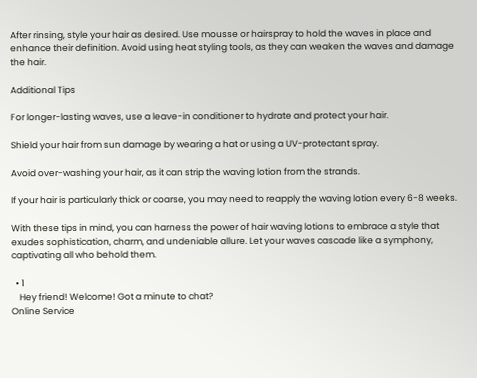After rinsing, style your hair as desired. Use mousse or hairspray to hold the waves in place and enhance their definition. Avoid using heat styling tools, as they can weaken the waves and damage the hair.

Additional Tips

For longer-lasting waves, use a leave-in conditioner to hydrate and protect your hair.

Shield your hair from sun damage by wearing a hat or using a UV-protectant spray.

Avoid over-washing your hair, as it can strip the waving lotion from the strands.

If your hair is particularly thick or coarse, you may need to reapply the waving lotion every 6-8 weeks.

With these tips in mind, you can harness the power of hair waving lotions to embrace a style that exudes sophistication, charm, and undeniable allure. Let your waves cascade like a symphony, captivating all who behold them.

  • 1
    Hey friend! Welcome! Got a minute to chat?
Online Service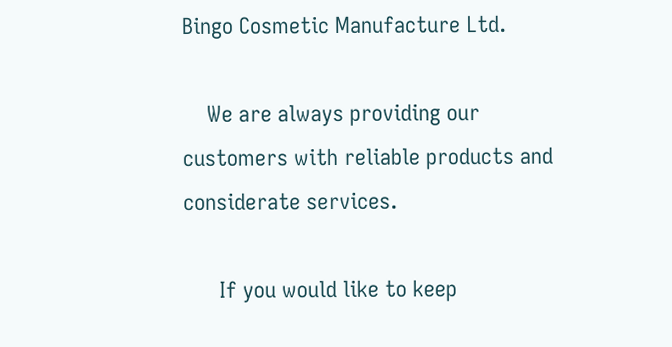Bingo Cosmetic Manufacture Ltd.

    We are always providing our customers with reliable products and considerate services.

      If you would like to keep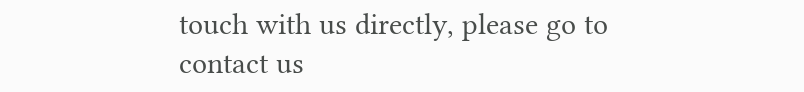touch with us directly, please go to contact us